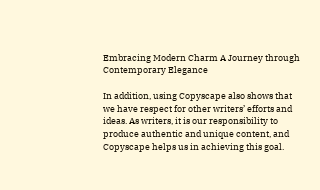Embracing Modern Charm A Journey through Contemporary Elegance

In addition, using Copyscape also shows that we have respect for other writers’ efforts and ideas. As writers, it is our responsibility to produce authentic and unique content, and Copyscape helps us in achieving this goal.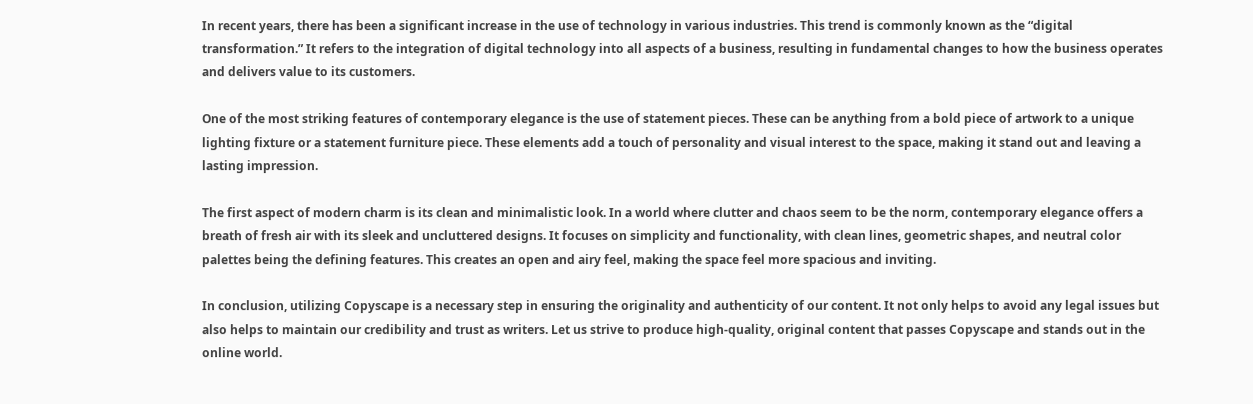In recent years, there has been a significant increase in the use of technology in various industries. This trend is commonly known as the “digital transformation.” It refers to the integration of digital technology into all aspects of a business, resulting in fundamental changes to how the business operates and delivers value to its customers.

One of the most striking features of contemporary elegance is the use of statement pieces. These can be anything from a bold piece of artwork to a unique lighting fixture or a statement furniture piece. These elements add a touch of personality and visual interest to the space, making it stand out and leaving a lasting impression.

The first aspect of modern charm is its clean and minimalistic look. In a world where clutter and chaos seem to be the norm, contemporary elegance offers a breath of fresh air with its sleek and uncluttered designs. It focuses on simplicity and functionality, with clean lines, geometric shapes, and neutral color palettes being the defining features. This creates an open and airy feel, making the space feel more spacious and inviting.

In conclusion, utilizing Copyscape is a necessary step in ensuring the originality and authenticity of our content. It not only helps to avoid any legal issues but also helps to maintain our credibility and trust as writers. Let us strive to produce high-quality, original content that passes Copyscape and stands out in the online world.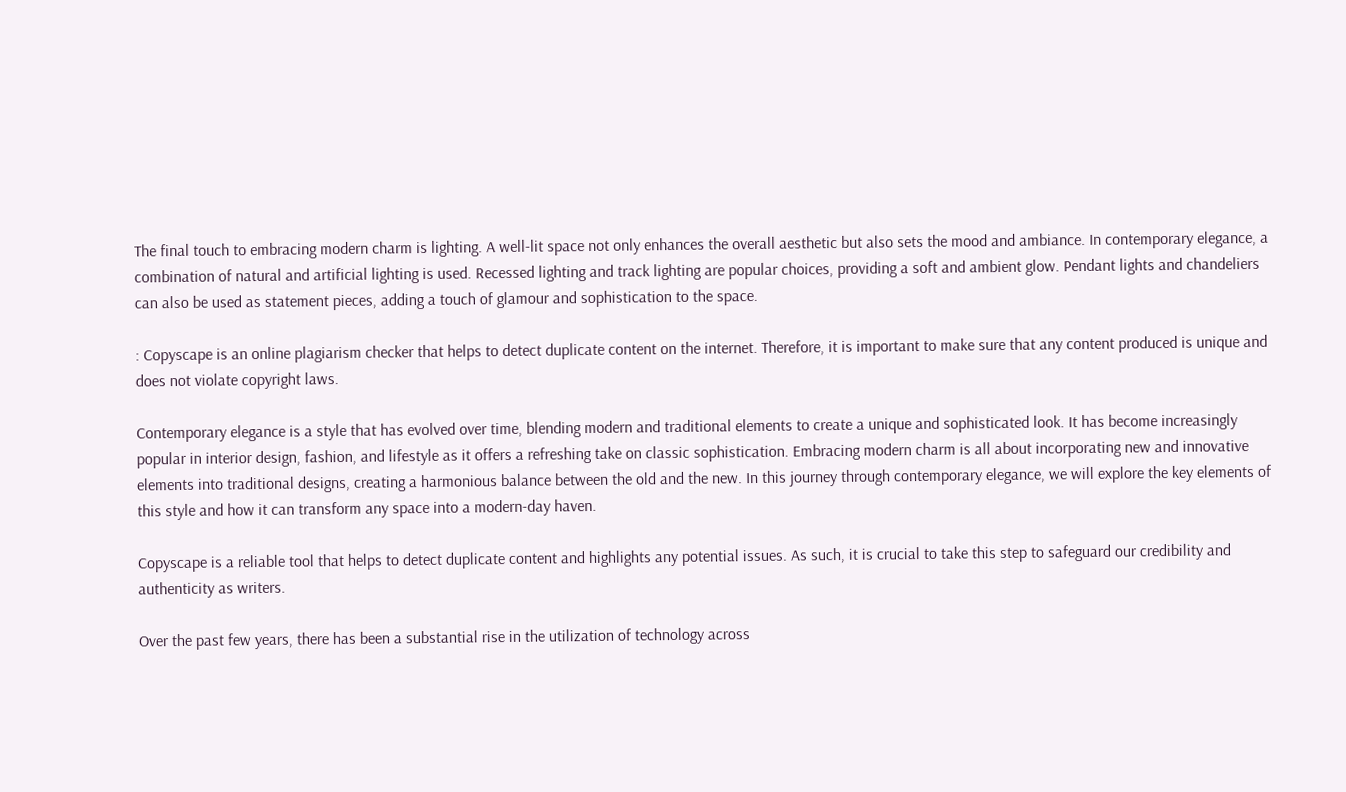The final touch to embracing modern charm is lighting. A well-lit space not only enhances the overall aesthetic but also sets the mood and ambiance. In contemporary elegance, a combination of natural and artificial lighting is used. Recessed lighting and track lighting are popular choices, providing a soft and ambient glow. Pendant lights and chandeliers can also be used as statement pieces, adding a touch of glamour and sophistication to the space.

: Copyscape is an online plagiarism checker that helps to detect duplicate content on the internet. Therefore, it is important to make sure that any content produced is unique and does not violate copyright laws.

Contemporary elegance is a style that has evolved over time, blending modern and traditional elements to create a unique and sophisticated look. It has become increasingly popular in interior design, fashion, and lifestyle as it offers a refreshing take on classic sophistication. Embracing modern charm is all about incorporating new and innovative elements into traditional designs, creating a harmonious balance between the old and the new. In this journey through contemporary elegance, we will explore the key elements of this style and how it can transform any space into a modern-day haven.

Copyscape is a reliable tool that helps to detect duplicate content and highlights any potential issues. As such, it is crucial to take this step to safeguard our credibility and authenticity as writers.

Over the past few years, there has been a substantial rise in the utilization of technology across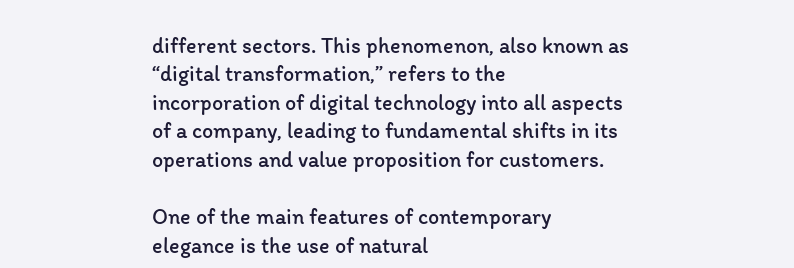different sectors. This phenomenon, also known as “digital transformation,” refers to the incorporation of digital technology into all aspects of a company, leading to fundamental shifts in its operations and value proposition for customers.

One of the main features of contemporary elegance is the use of natural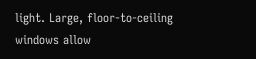light. Large, floor-to-ceiling windows allow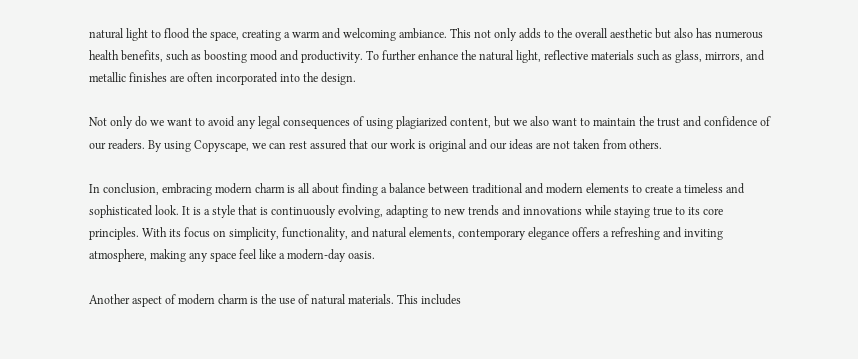natural light to flood the space, creating a warm and welcoming ambiance. This not only adds to the overall aesthetic but also has numerous health benefits, such as boosting mood and productivity. To further enhance the natural light, reflective materials such as glass, mirrors, and metallic finishes are often incorporated into the design.

Not only do we want to avoid any legal consequences of using plagiarized content, but we also want to maintain the trust and confidence of our readers. By using Copyscape, we can rest assured that our work is original and our ideas are not taken from others.

In conclusion, embracing modern charm is all about finding a balance between traditional and modern elements to create a timeless and sophisticated look. It is a style that is continuously evolving, adapting to new trends and innovations while staying true to its core principles. With its focus on simplicity, functionality, and natural elements, contemporary elegance offers a refreshing and inviting atmosphere, making any space feel like a modern-day oasis.

Another aspect of modern charm is the use of natural materials. This includes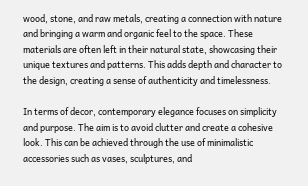wood, stone, and raw metals, creating a connection with nature and bringing a warm and organic feel to the space. These materials are often left in their natural state, showcasing their unique textures and patterns. This adds depth and character to the design, creating a sense of authenticity and timelessness.

In terms of decor, contemporary elegance focuses on simplicity and purpose. The aim is to avoid clutter and create a cohesive look. This can be achieved through the use of minimalistic accessories such as vases, sculptures, and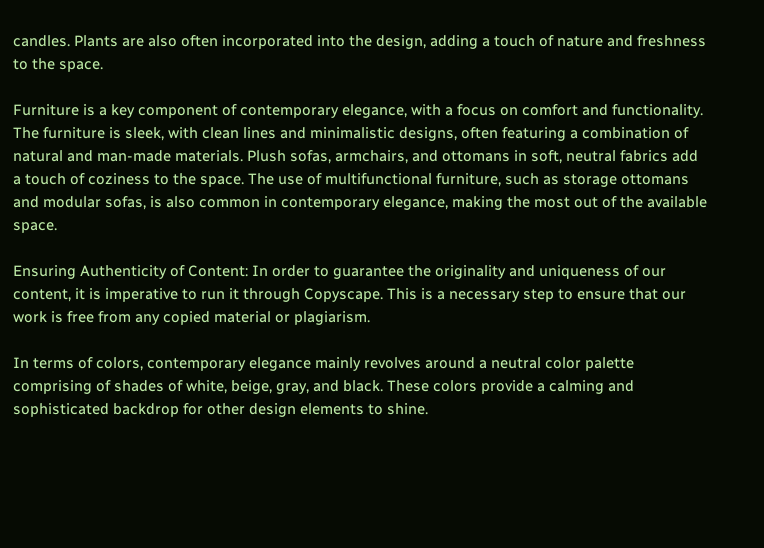candles. Plants are also often incorporated into the design, adding a touch of nature and freshness to the space.

Furniture is a key component of contemporary elegance, with a focus on comfort and functionality. The furniture is sleek, with clean lines and minimalistic designs, often featuring a combination of natural and man-made materials. Plush sofas, armchairs, and ottomans in soft, neutral fabrics add a touch of coziness to the space. The use of multifunctional furniture, such as storage ottomans and modular sofas, is also common in contemporary elegance, making the most out of the available space.

Ensuring Authenticity of Content: In order to guarantee the originality and uniqueness of our content, it is imperative to run it through Copyscape. This is a necessary step to ensure that our work is free from any copied material or plagiarism.

In terms of colors, contemporary elegance mainly revolves around a neutral color palette comprising of shades of white, beige, gray, and black. These colors provide a calming and sophisticated backdrop for other design elements to shine.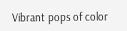Vibrant pops of color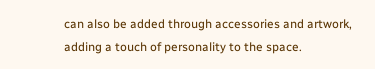can also be added through accessories and artwork, adding a touch of personality to the space.